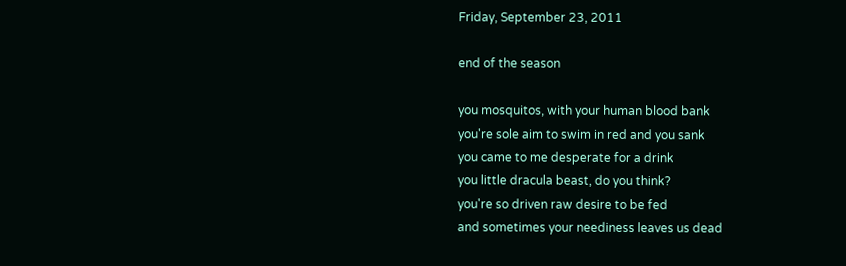Friday, September 23, 2011

end of the season

you mosquitos, with your human blood bank
you're sole aim to swim in red and you sank
you came to me desperate for a drink
you little dracula beast, do you think?
you're so driven raw desire to be fed
and sometimes your neediness leaves us dead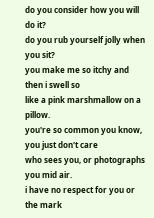do you consider how you will do it?
do you rub yourself jolly when you sit?
you make me so itchy and then i swell so
like a pink marshmallow on a pillow.
you're so common you know, you just don't care
who sees you, or photographs you mid air.
i have no respect for you or the mark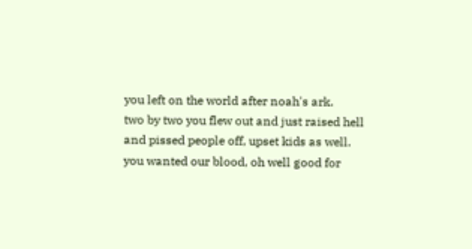you left on the world after noah's ark.
two by two you flew out and just raised hell
and pissed people off, upset kids as well.
you wanted our blood, oh well good for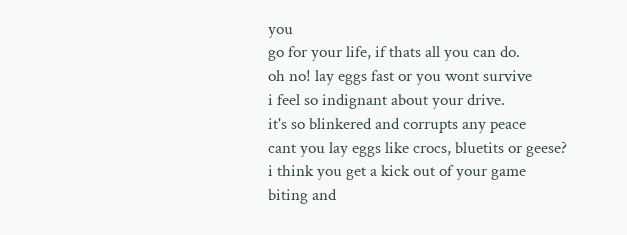you
go for your life, if thats all you can do.
oh no! lay eggs fast or you wont survive
i feel so indignant about your drive.
it's so blinkered and corrupts any peace
cant you lay eggs like crocs, bluetits or geese?
i think you get a kick out of your game
biting and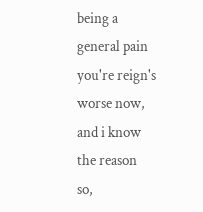being a general pain
you're reign's worse now, and i know the reason
so,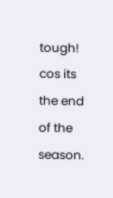tough! cos its the end of the season.